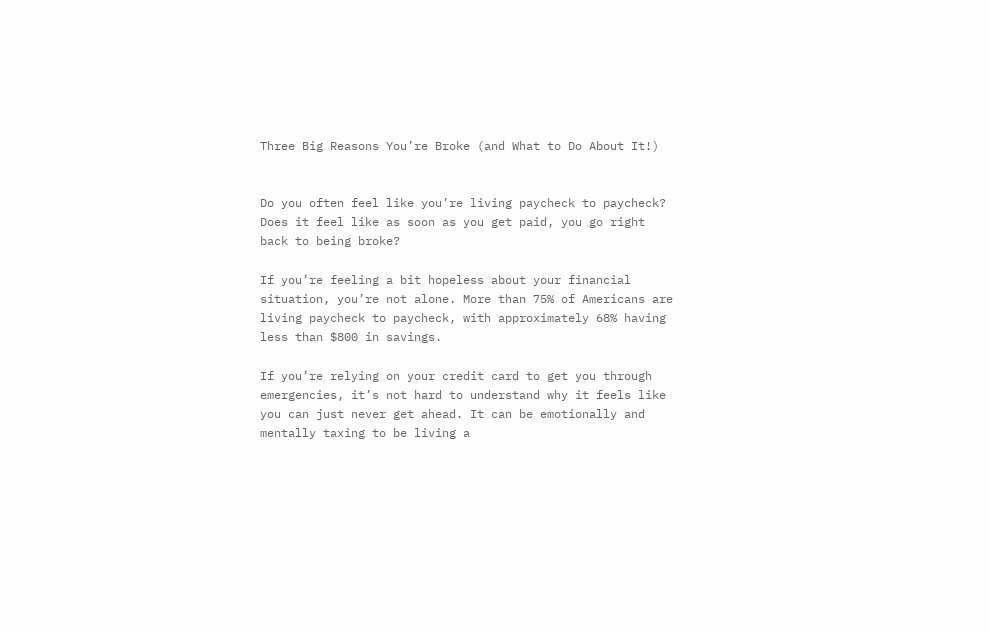Three Big Reasons You’re Broke (and What to Do About It!)


Do you often feel like you’re living paycheck to paycheck? Does it feel like as soon as you get paid, you go right back to being broke?

If you’re feeling a bit hopeless about your financial situation, you’re not alone. More than 75% of Americans are living paycheck to paycheck, with approximately 68% having less than $800 in savings.

If you’re relying on your credit card to get you through emergencies, it’s not hard to understand why it feels like you can just never get ahead. It can be emotionally and mentally taxing to be living a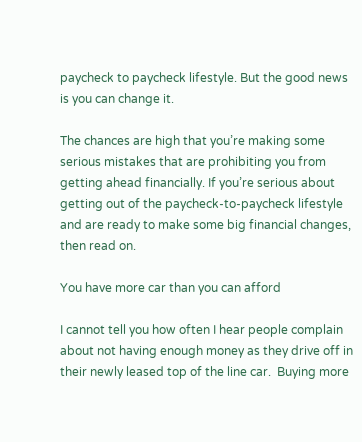paycheck to paycheck lifestyle. But the good news is you can change it.

The chances are high that you’re making some serious mistakes that are prohibiting you from getting ahead financially. If you’re serious about getting out of the paycheck-to-paycheck lifestyle and are ready to make some big financial changes, then read on.

You have more car than you can afford

I cannot tell you how often I hear people complain about not having enough money as they drive off in their newly leased top of the line car.  Buying more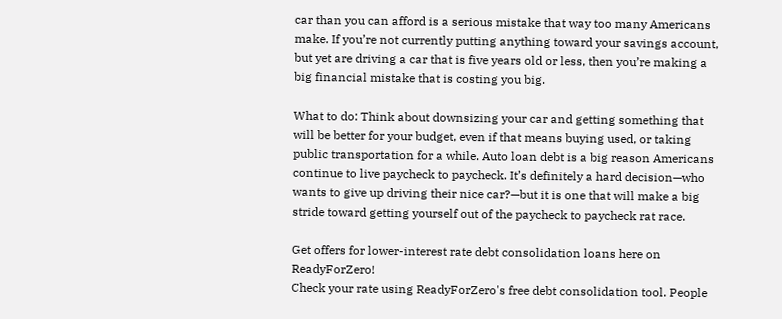car than you can afford is a serious mistake that way too many Americans make. If you’re not currently putting anything toward your savings account, but yet are driving a car that is five years old or less, then you’re making a big financial mistake that is costing you big.

What to do: Think about downsizing your car and getting something that will be better for your budget, even if that means buying used, or taking public transportation for a while. Auto loan debt is a big reason Americans continue to live paycheck to paycheck. It’s definitely a hard decision—who wants to give up driving their nice car?—but it is one that will make a big stride toward getting yourself out of the paycheck to paycheck rat race.

Get offers for lower-interest rate debt consolidation loans here on ReadyForZero!
Check your rate using ReadyForZero's free debt consolidation tool. People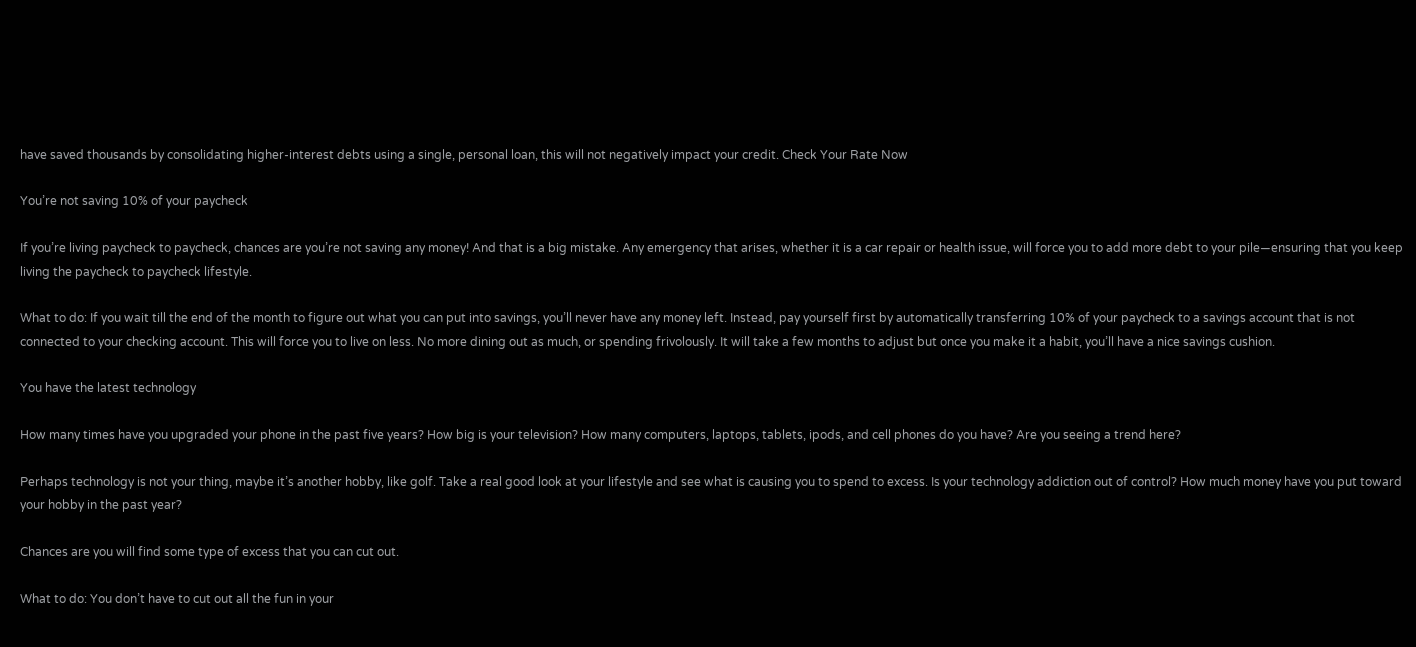have saved thousands by consolidating higher-interest debts using a single, personal loan, this will not negatively impact your credit. Check Your Rate Now

You’re not saving 10% of your paycheck

If you’re living paycheck to paycheck, chances are you’re not saving any money! And that is a big mistake. Any emergency that arises, whether it is a car repair or health issue, will force you to add more debt to your pile—ensuring that you keep living the paycheck to paycheck lifestyle.

What to do: If you wait till the end of the month to figure out what you can put into savings, you’ll never have any money left. Instead, pay yourself first by automatically transferring 10% of your paycheck to a savings account that is not connected to your checking account. This will force you to live on less. No more dining out as much, or spending frivolously. It will take a few months to adjust but once you make it a habit, you’ll have a nice savings cushion.

You have the latest technology

How many times have you upgraded your phone in the past five years? How big is your television? How many computers, laptops, tablets, ipods, and cell phones do you have? Are you seeing a trend here?

Perhaps technology is not your thing, maybe it’s another hobby, like golf. Take a real good look at your lifestyle and see what is causing you to spend to excess. Is your technology addiction out of control? How much money have you put toward your hobby in the past year?

Chances are you will find some type of excess that you can cut out.

What to do: You don’t have to cut out all the fun in your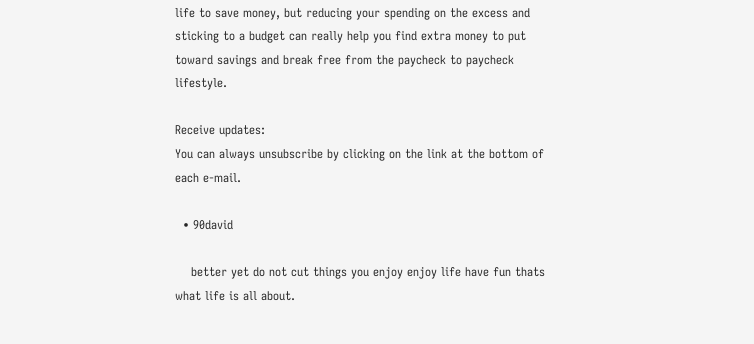life to save money, but reducing your spending on the excess and sticking to a budget can really help you find extra money to put toward savings and break free from the paycheck to paycheck lifestyle.

Receive updates:
You can always unsubscribe by clicking on the link at the bottom of each e-mail.

  • 90david

    better yet do not cut things you enjoy enjoy life have fun thats what life is all about.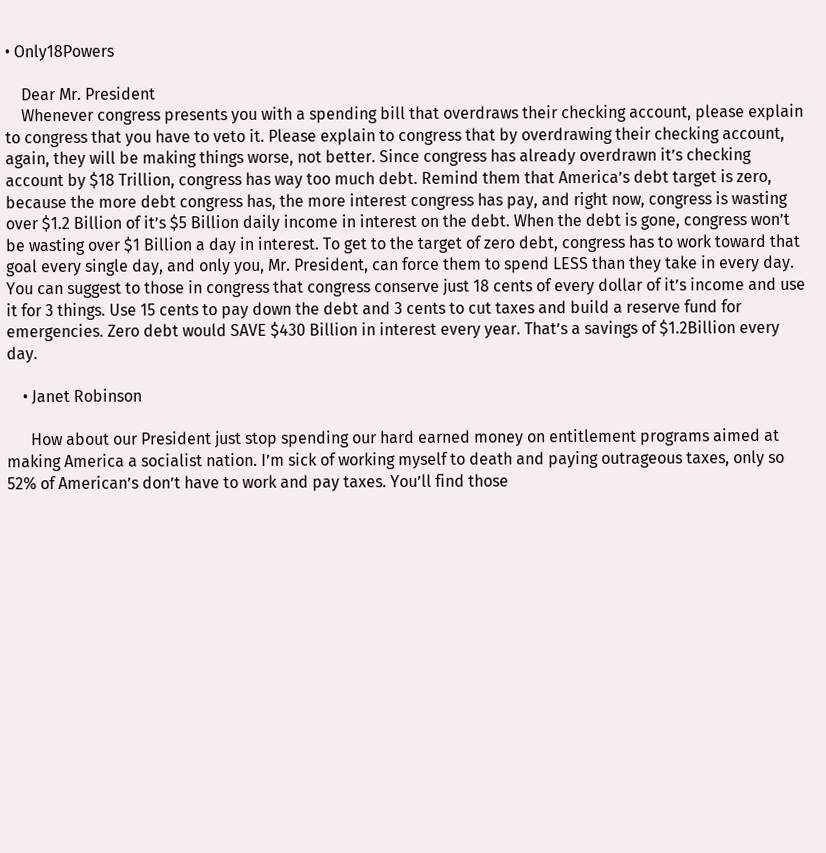• Only18Powers

    Dear Mr. President
    Whenever congress presents you with a spending bill that overdraws their checking account, please explain to congress that you have to veto it. Please explain to congress that by overdrawing their checking account, again, they will be making things worse, not better. Since congress has already overdrawn it’s checking account by $18 Trillion, congress has way too much debt. Remind them that America’s debt target is zero, because the more debt congress has, the more interest congress has pay, and right now, congress is wasting over $1.2 Billion of it’s $5 Billion daily income in interest on the debt. When the debt is gone, congress won’t be wasting over $1 Billion a day in interest. To get to the target of zero debt, congress has to work toward that goal every single day, and only you, Mr. President, can force them to spend LESS than they take in every day. You can suggest to those in congress that congress conserve just 18 cents of every dollar of it’s income and use it for 3 things. Use 15 cents to pay down the debt and 3 cents to cut taxes and build a reserve fund for emergencies. Zero debt would SAVE $430 Billion in interest every year. That’s a savings of $1.2Billion every day.

    • Janet Robinson

      How about our President just stop spending our hard earned money on entitlement programs aimed at making America a socialist nation. I’m sick of working myself to death and paying outrageous taxes, only so 52% of American’s don’t have to work and pay taxes. You’ll find those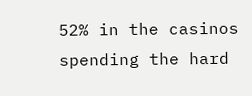52% in the casinos spending the hard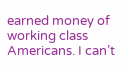earned money of working class Americans. I can’t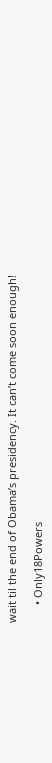wait til the end of Obama’s presidency. It can’t come soon enough!

      • Only18Powers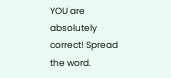YOU are absolutely correct! Spread the word.